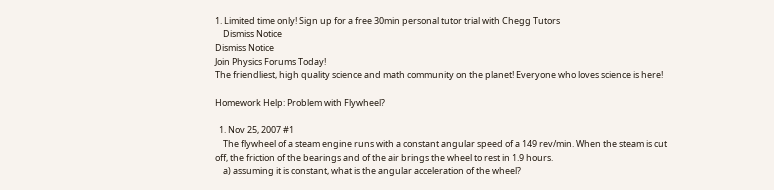1. Limited time only! Sign up for a free 30min personal tutor trial with Chegg Tutors
    Dismiss Notice
Dismiss Notice
Join Physics Forums Today!
The friendliest, high quality science and math community on the planet! Everyone who loves science is here!

Homework Help: Problem with Flywheel?

  1. Nov 25, 2007 #1
    The flywheel of a steam engine runs with a constant angular speed of a 149 rev/min. When the steam is cut off, the friction of the bearings and of the air brings the wheel to rest in 1.9 hours.
    a) assuming it is constant, what is the angular acceleration of the wheel?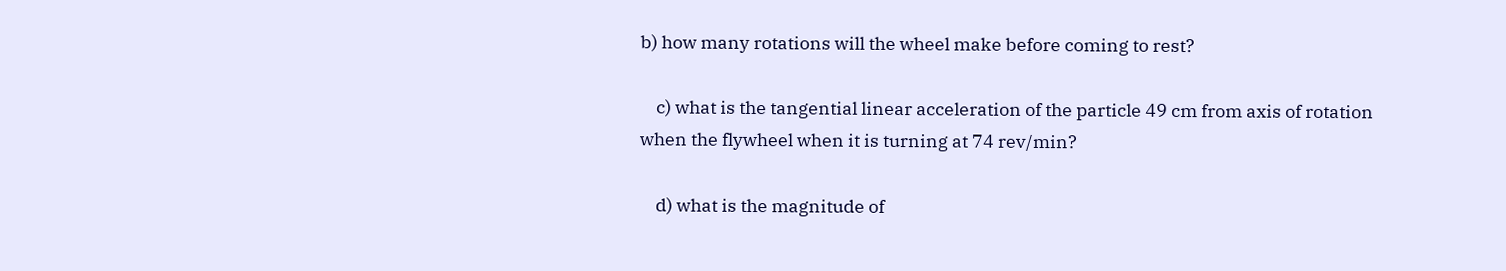b) how many rotations will the wheel make before coming to rest?

    c) what is the tangential linear acceleration of the particle 49 cm from axis of rotation when the flywheel when it is turning at 74 rev/min?

    d) what is the magnitude of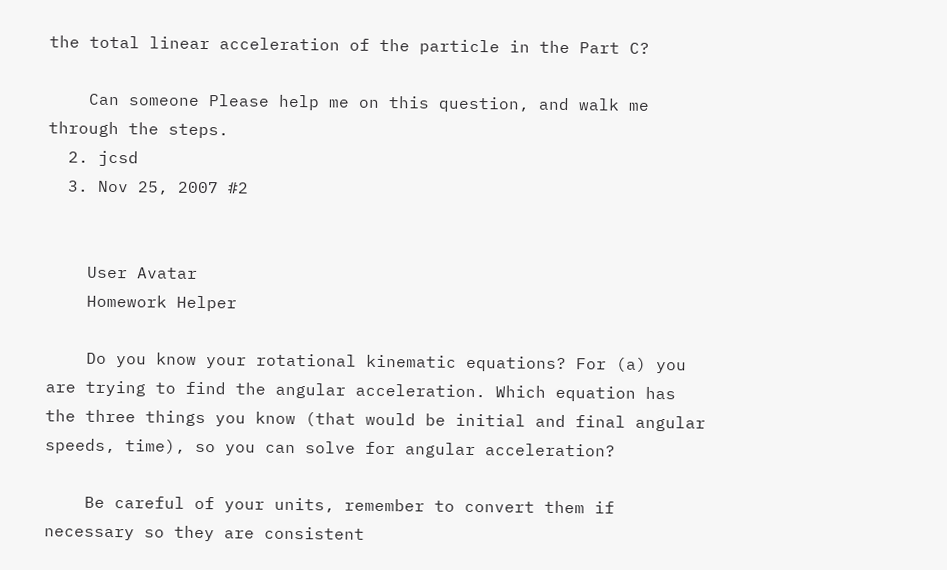the total linear acceleration of the particle in the Part C?

    Can someone Please help me on this question, and walk me through the steps.
  2. jcsd
  3. Nov 25, 2007 #2


    User Avatar
    Homework Helper

    Do you know your rotational kinematic equations? For (a) you are trying to find the angular acceleration. Which equation has the three things you know (that would be initial and final angular speeds, time), so you can solve for angular acceleration?

    Be careful of your units, remember to convert them if necessary so they are consistent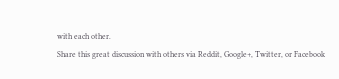with each other.
Share this great discussion with others via Reddit, Google+, Twitter, or Facebook